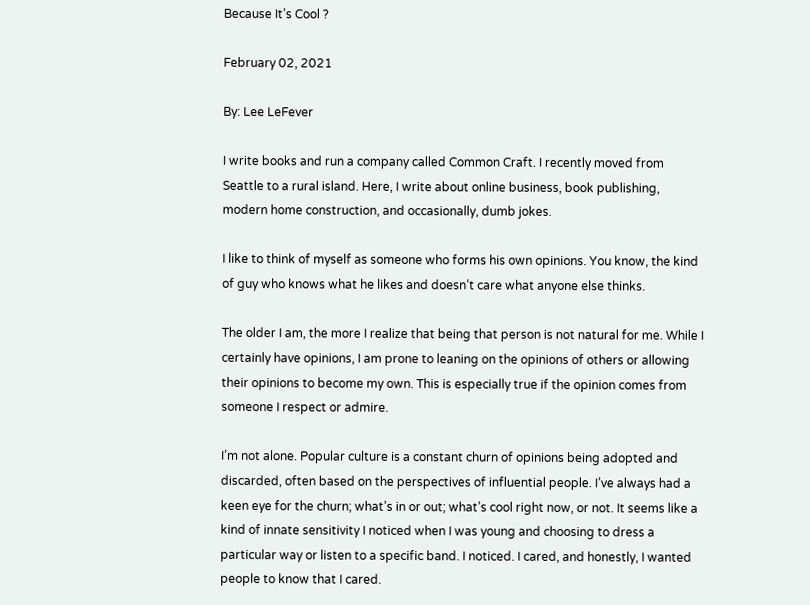Because It’s Cool ?

February 02, 2021

By: Lee LeFever

I write books and run a company called Common Craft. I recently moved from Seattle to a rural island. Here, I write about online business, book publishing, modern home construction, and occasionally, dumb jokes.

I like to think of myself as someone who forms his own opinions. You know, the kind of guy who knows what he likes and doesn’t care what anyone else thinks.

The older I am, the more I realize that being that person is not natural for me. While I certainly have opinions, I am prone to leaning on the opinions of others or allowing their opinions to become my own. This is especially true if the opinion comes from someone I respect or admire.

I’m not alone. Popular culture is a constant churn of opinions being adopted and discarded, often based on the perspectives of influential people. I’ve always had a keen eye for the churn; what’s in or out; what’s cool right now, or not. It seems like a kind of innate sensitivity I noticed when I was young and choosing to dress a particular way or listen to a specific band. I noticed. I cared, and honestly, I wanted people to know that I cared.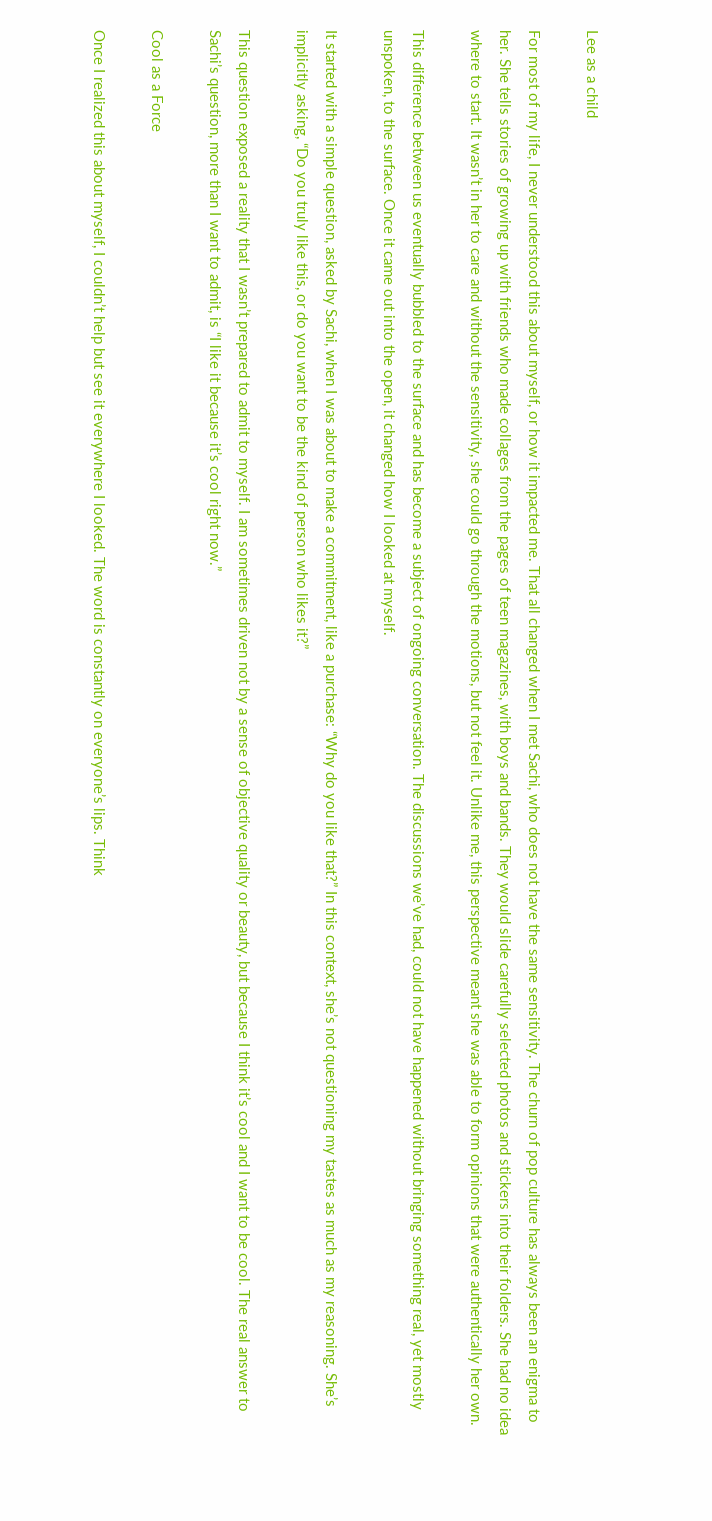Lee as a child

For most of my life, I never understood this about myself, or how it impacted me. That all changed when I met Sachi, who does not have the same sensitivity. The churn of pop culture has always been an enigma to her. She tells stories of growing up with friends who made collages from the pages of teen magazines, with boys and bands. They would slide carefully selected photos and stickers into their folders. She had no idea where to start. It wasn’t in her to care and without the sensitivity, she could go through the motions, but not feel it. Unlike me, this perspective meant she was able to form opinions that were authentically her own.

This difference between us eventually bubbled to the surface and has become a subject of ongoing conversation. The discussions we’ve had, could not have happened without bringing something real, yet mostly unspoken, to the surface. Once it came out into the open, it changed how I looked at myself.

It started with a simple question, asked by Sachi, when I was about to make a commitment, like a purchase: “Why do you like that?” In this context, she’s not questioning my tastes as much as my reasoning. She’s implicitly asking, “Do you truly like this, or do you want to be the kind of person who likes it?”

This question exposed a reality that I wasn’t prepared to admit to myself. I am sometimes driven not by a sense of objective quality or beauty, but because I think it’s cool and I want to be cool. The real answer to Sachi’s question, more than I want to admit, is “I like it because it’s cool right now.”

Cool as a Force

Once I realized this about myself, I couldn’t help but see it everywhere I looked. The word is constantly on everyone’s lips. Think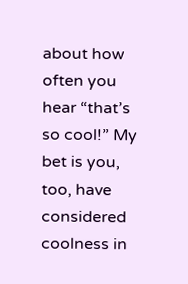about how often you hear “that’s so cool!” My bet is you, too, have considered coolness in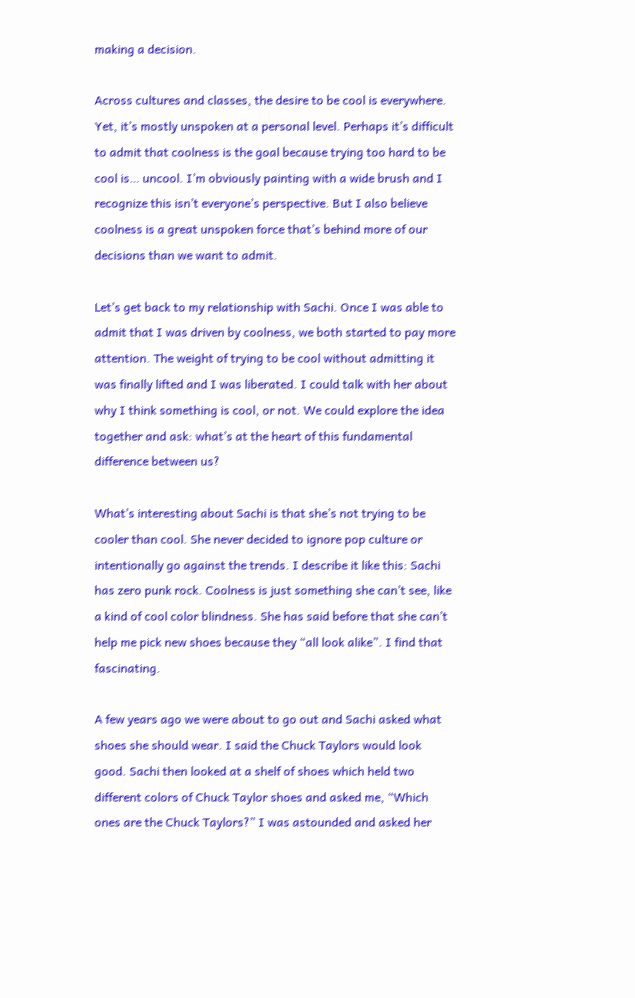making a decision.

Across cultures and classes, the desire to be cool is everywhere. Yet, it’s mostly unspoken at a personal level. Perhaps it’s difficult to admit that coolness is the goal because trying too hard to be cool is… uncool. I’m obviously painting with a wide brush and I recognize this isn’t everyone’s perspective. But I also believe coolness is a great unspoken force that’s behind more of our decisions than we want to admit.

Let’s get back to my relationship with Sachi. Once I was able to admit that I was driven by coolness, we both started to pay more attention. The weight of trying to be cool without admitting it was finally lifted and I was liberated. I could talk with her about why I think something is cool, or not. We could explore the idea together and ask: what’s at the heart of this fundamental difference between us?

What’s interesting about Sachi is that she’s not trying to be cooler than cool. She never decided to ignore pop culture or intentionally go against the trends. I describe it like this: Sachi has zero punk rock. Coolness is just something she can’t see, like a kind of cool color blindness. She has said before that she can’t help me pick new shoes because they “all look alike”. I find that fascinating.

A few years ago we were about to go out and Sachi asked what shoes she should wear. I said the Chuck Taylors would look good. Sachi then looked at a shelf of shoes which held two different colors of Chuck Taylor shoes and asked me, “Which ones are the Chuck Taylors?” I was astounded and asked her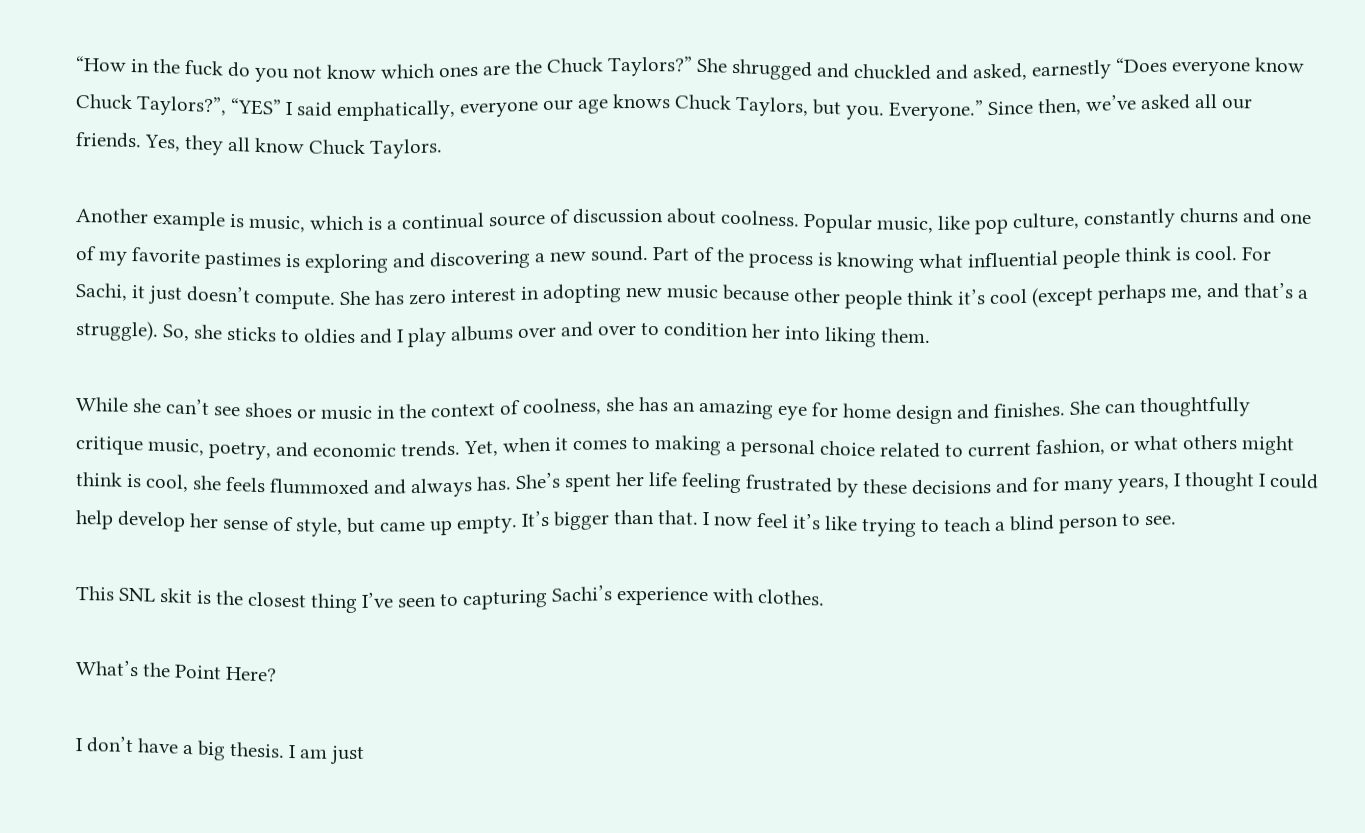“How in the fuck do you not know which ones are the Chuck Taylors?” She shrugged and chuckled and asked, earnestly “Does everyone know Chuck Taylors?”, “YES” I said emphatically, everyone our age knows Chuck Taylors, but you. Everyone.” Since then, we’ve asked all our friends. Yes, they all know Chuck Taylors.

Another example is music, which is a continual source of discussion about coolness. Popular music, like pop culture, constantly churns and one of my favorite pastimes is exploring and discovering a new sound. Part of the process is knowing what influential people think is cool. For Sachi, it just doesn’t compute. She has zero interest in adopting new music because other people think it’s cool (except perhaps me, and that’s a struggle). So, she sticks to oldies and I play albums over and over to condition her into liking them.

While she can’t see shoes or music in the context of coolness, she has an amazing eye for home design and finishes. She can thoughtfully critique music, poetry, and economic trends. Yet, when it comes to making a personal choice related to current fashion, or what others might think is cool, she feels flummoxed and always has. She’s spent her life feeling frustrated by these decisions and for many years, I thought I could help develop her sense of style, but came up empty. It’s bigger than that. I now feel it’s like trying to teach a blind person to see.

This SNL skit is the closest thing I’ve seen to capturing Sachi’s experience with clothes.

What’s the Point Here?

I don’t have a big thesis. I am just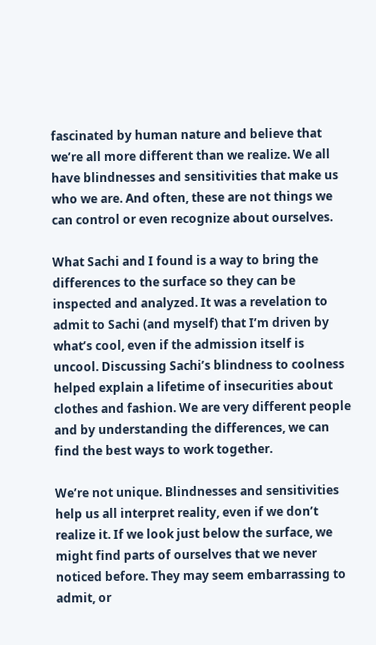fascinated by human nature and believe that we’re all more different than we realize. We all have blindnesses and sensitivities that make us who we are. And often, these are not things we can control or even recognize about ourselves.

What Sachi and I found is a way to bring the differences to the surface so they can be inspected and analyzed. It was a revelation to admit to Sachi (and myself) that I’m driven by what’s cool, even if the admission itself is uncool. Discussing Sachi’s blindness to coolness helped explain a lifetime of insecurities about clothes and fashion. We are very different people and by understanding the differences, we can find the best ways to work together.

We’re not unique. Blindnesses and sensitivities help us all interpret reality, even if we don’t realize it. If we look just below the surface, we might find parts of ourselves that we never noticed before. They may seem embarrassing to admit, or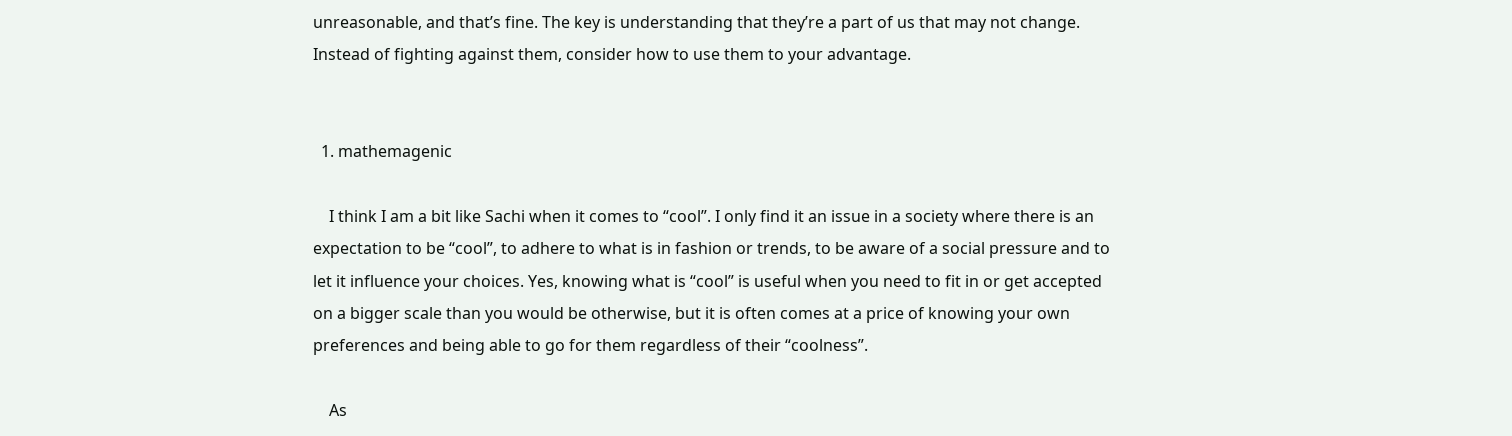unreasonable, and that’s fine. The key is understanding that they’re a part of us that may not change. Instead of fighting against them, consider how to use them to your advantage.


  1. mathemagenic

    I think I am a bit like Sachi when it comes to “cool”. I only find it an issue in a society where there is an expectation to be “cool”, to adhere to what is in fashion or trends, to be aware of a social pressure and to let it influence your choices. Yes, knowing what is “cool” is useful when you need to fit in or get accepted on a bigger scale than you would be otherwise, but it is often comes at a price of knowing your own preferences and being able to go for them regardless of their “coolness”.

    As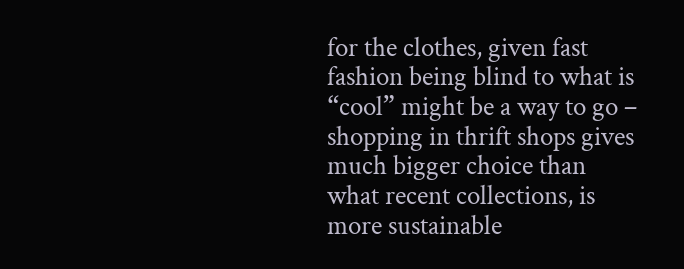for the clothes, given fast fashion being blind to what is “cool” might be a way to go – shopping in thrift shops gives much bigger choice than what recent collections, is more sustainable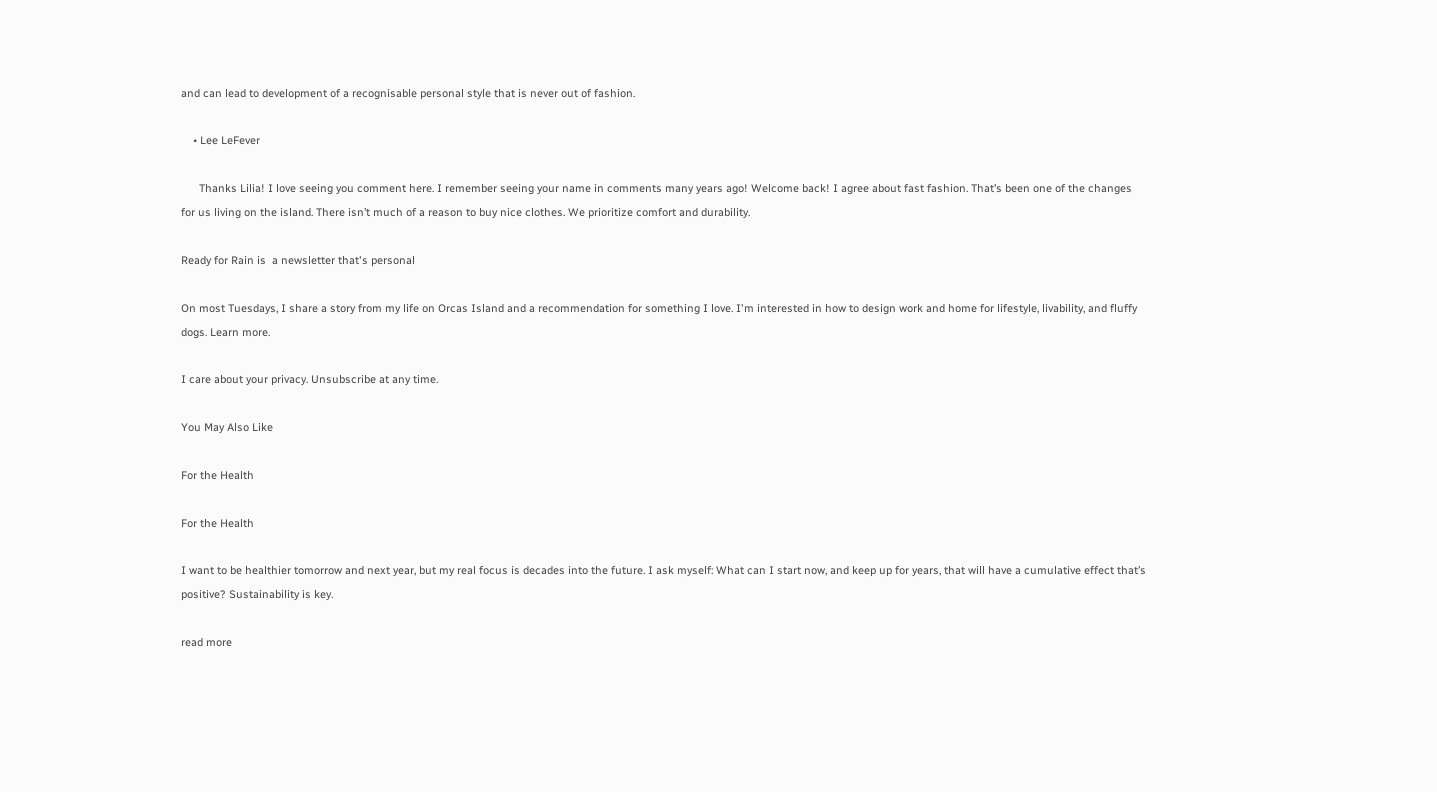and can lead to development of a recognisable personal style that is never out of fashion.

    • Lee LeFever

      Thanks Lilia! I love seeing you comment here. I remember seeing your name in comments many years ago! Welcome back! I agree about fast fashion. That’s been one of the changes for us living on the island. There isn’t much of a reason to buy nice clothes. We prioritize comfort and durability.

Ready for Rain is  a newsletter that's personal

On most Tuesdays, I share a story from my life on Orcas Island and a recommendation for something I love. I'm interested in how to design work and home for lifestyle, livability, and fluffy dogs. Learn more.

I care about your privacy. Unsubscribe at any time.

You May Also Like

For the Health

For the Health

I want to be healthier tomorrow and next year, but my real focus is decades into the future. I ask myself: What can I start now, and keep up for years, that will have a cumulative effect that’s positive? Sustainability is key.

read more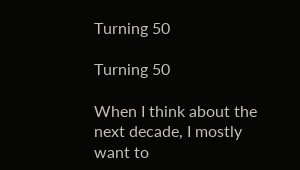Turning 50

Turning 50

When I think about the next decade, I mostly want to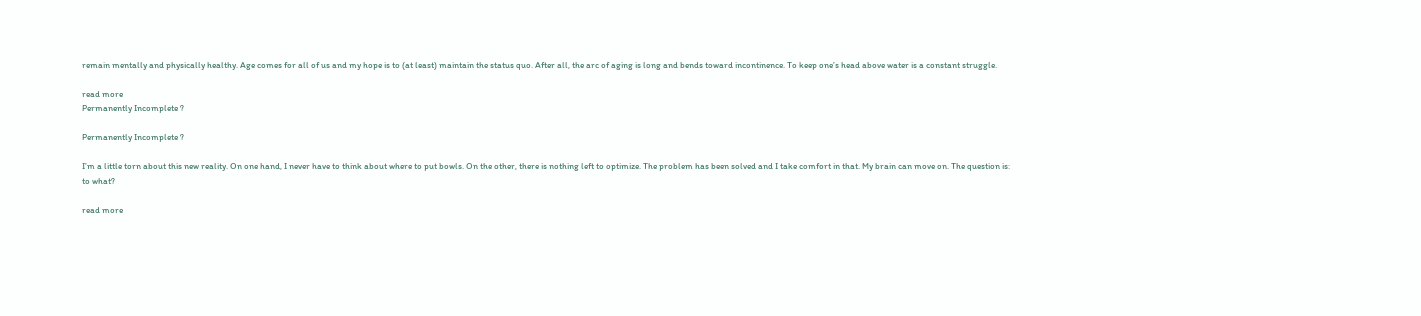remain mentally and physically healthy. Age comes for all of us and my hope is to (at least) maintain the status quo. After all, the arc of aging is long and bends toward incontinence. To keep one’s head above water is a constant struggle.

read more
Permanently Incomplete ?

Permanently Incomplete ?

I’m a little torn about this new reality. On one hand, I never have to think about where to put bowls. On the other, there is nothing left to optimize. The problem has been solved and I take comfort in that. My brain can move on. The question is: to what?

read more